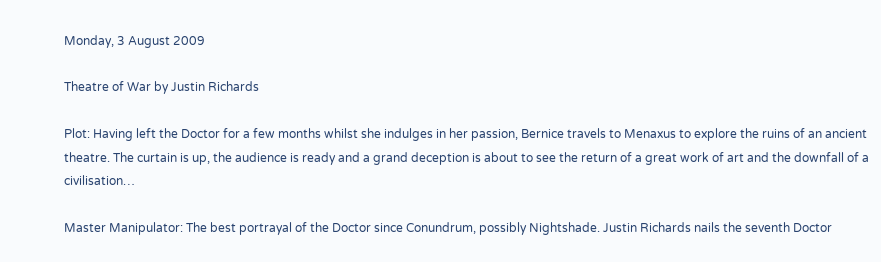Monday, 3 August 2009

Theatre of War by Justin Richards

Plot: Having left the Doctor for a few months whilst she indulges in her passion, Bernice travels to Menaxus to explore the ruins of an ancient theatre. The curtain is up, the audience is ready and a grand deception is about to see the return of a great work of art and the downfall of a civilisation…

Master Manipulator: The best portrayal of the Doctor since Conundrum, possibly Nightshade. Justin Richards nails the seventh Doctor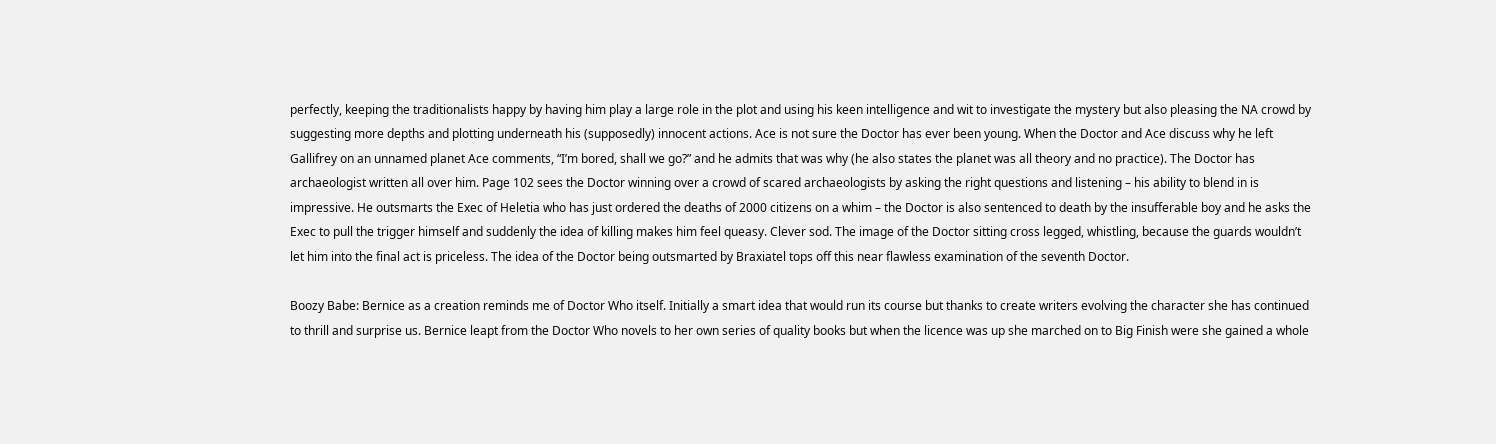perfectly, keeping the traditionalists happy by having him play a large role in the plot and using his keen intelligence and wit to investigate the mystery but also pleasing the NA crowd by suggesting more depths and plotting underneath his (supposedly) innocent actions. Ace is not sure the Doctor has ever been young. When the Doctor and Ace discuss why he left Gallifrey on an unnamed planet Ace comments, “I’m bored, shall we go?” and he admits that was why (he also states the planet was all theory and no practice). The Doctor has archaeologist written all over him. Page 102 sees the Doctor winning over a crowd of scared archaeologists by asking the right questions and listening – his ability to blend in is impressive. He outsmarts the Exec of Heletia who has just ordered the deaths of 2000 citizens on a whim – the Doctor is also sentenced to death by the insufferable boy and he asks the Exec to pull the trigger himself and suddenly the idea of killing makes him feel queasy. Clever sod. The image of the Doctor sitting cross legged, whistling, because the guards wouldn’t let him into the final act is priceless. The idea of the Doctor being outsmarted by Braxiatel tops off this near flawless examination of the seventh Doctor.

Boozy Babe: Bernice as a creation reminds me of Doctor Who itself. Initially a smart idea that would run its course but thanks to create writers evolving the character she has continued to thrill and surprise us. Bernice leapt from the Doctor Who novels to her own series of quality books but when the licence was up she marched on to Big Finish were she gained a whole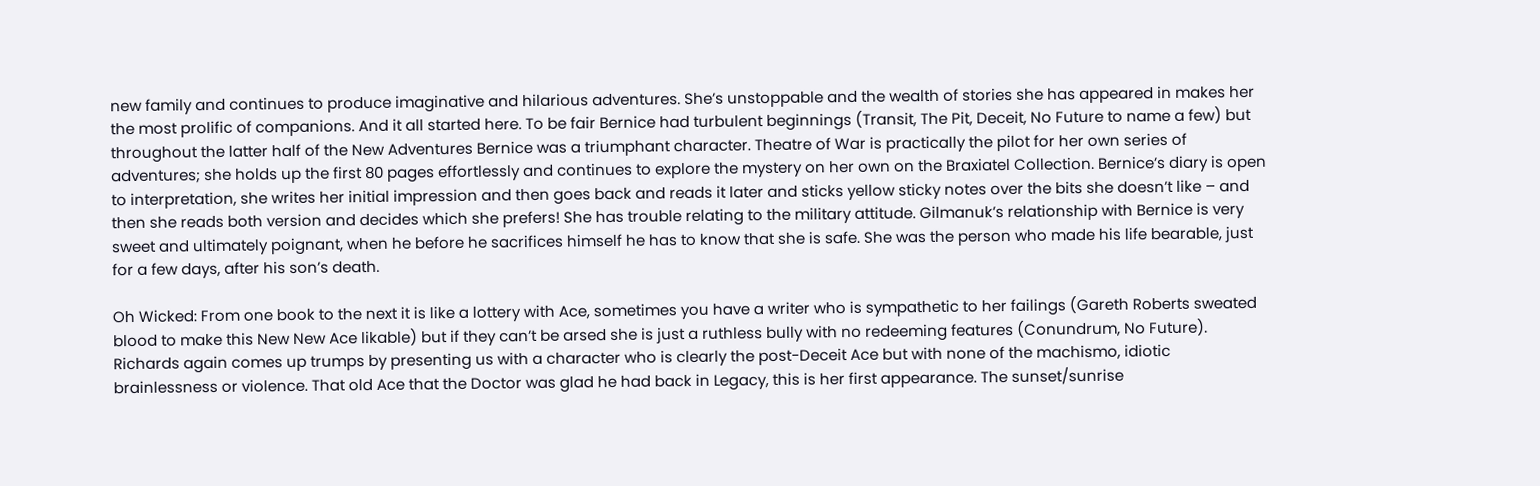new family and continues to produce imaginative and hilarious adventures. She’s unstoppable and the wealth of stories she has appeared in makes her the most prolific of companions. And it all started here. To be fair Bernice had turbulent beginnings (Transit, The Pit, Deceit, No Future to name a few) but throughout the latter half of the New Adventures Bernice was a triumphant character. Theatre of War is practically the pilot for her own series of adventures; she holds up the first 80 pages effortlessly and continues to explore the mystery on her own on the Braxiatel Collection. Bernice’s diary is open to interpretation, she writes her initial impression and then goes back and reads it later and sticks yellow sticky notes over the bits she doesn’t like – and then she reads both version and decides which she prefers! She has trouble relating to the military attitude. Gilmanuk’s relationship with Bernice is very sweet and ultimately poignant, when he before he sacrifices himself he has to know that she is safe. She was the person who made his life bearable, just for a few days, after his son’s death.

Oh Wicked: From one book to the next it is like a lottery with Ace, sometimes you have a writer who is sympathetic to her failings (Gareth Roberts sweated blood to make this New New Ace likable) but if they can’t be arsed she is just a ruthless bully with no redeeming features (Conundrum, No Future). Richards again comes up trumps by presenting us with a character who is clearly the post-Deceit Ace but with none of the machismo, idiotic brainlessness or violence. That old Ace that the Doctor was glad he had back in Legacy, this is her first appearance. The sunset/sunrise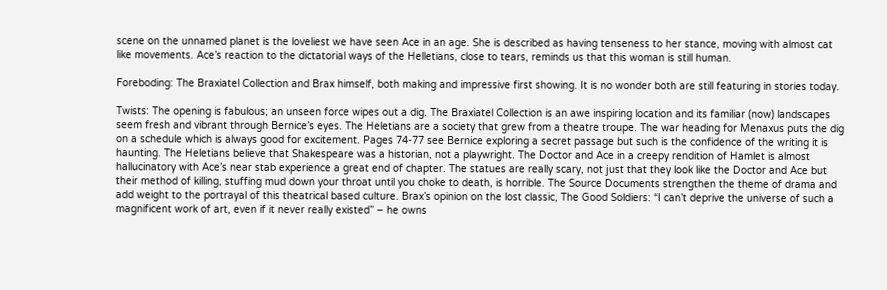scene on the unnamed planet is the loveliest we have seen Ace in an age. She is described as having tenseness to her stance, moving with almost cat like movements. Ace’s reaction to the dictatorial ways of the Helletians, close to tears, reminds us that this woman is still human.

Foreboding: The Braxiatel Collection and Brax himself, both making and impressive first showing. It is no wonder both are still featuring in stories today.

Twists: The opening is fabulous; an unseen force wipes out a dig. The Braxiatel Collection is an awe inspiring location and its familiar (now) landscapes seem fresh and vibrant through Bernice’s eyes. The Heletians are a society that grew from a theatre troupe. The war heading for Menaxus puts the dig on a schedule which is always good for excitement. Pages 74-77 see Bernice exploring a secret passage but such is the confidence of the writing it is haunting. The Heletians believe that Shakespeare was a historian, not a playwright. The Doctor and Ace in a creepy rendition of Hamlet is almost hallucinatory with Ace’s near stab experience a great end of chapter. The statues are really scary, not just that they look like the Doctor and Ace but their method of killing, stuffing mud down your throat until you choke to death, is horrible. The Source Documents strengthen the theme of drama and add weight to the portrayal of this theatrical based culture. Brax’s opinion on the lost classic, The Good Soldiers: “I can’t deprive the universe of such a magnificent work of art, even if it never really existed” – he owns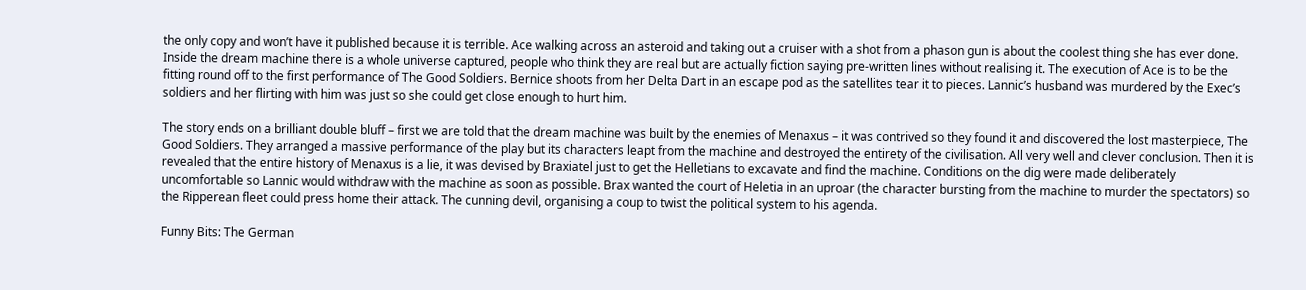the only copy and won’t have it published because it is terrible. Ace walking across an asteroid and taking out a cruiser with a shot from a phason gun is about the coolest thing she has ever done. Inside the dream machine there is a whole universe captured, people who think they are real but are actually fiction saying pre-written lines without realising it. The execution of Ace is to be the fitting round off to the first performance of The Good Soldiers. Bernice shoots from her Delta Dart in an escape pod as the satellites tear it to pieces. Lannic’s husband was murdered by the Exec’s soldiers and her flirting with him was just so she could get close enough to hurt him.

The story ends on a brilliant double bluff – first we are told that the dream machine was built by the enemies of Menaxus – it was contrived so they found it and discovered the lost masterpiece, The Good Soldiers. They arranged a massive performance of the play but its characters leapt from the machine and destroyed the entirety of the civilisation. All very well and clever conclusion. Then it is revealed that the entire history of Menaxus is a lie, it was devised by Braxiatel just to get the Helletians to excavate and find the machine. Conditions on the dig were made deliberately uncomfortable so Lannic would withdraw with the machine as soon as possible. Brax wanted the court of Heletia in an uproar (the character bursting from the machine to murder the spectators) so the Ripperean fleet could press home their attack. The cunning devil, organising a coup to twist the political system to his agenda.

Funny Bits: The German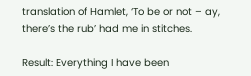translation of Hamlet, ‘To be or not – ay, there’s the rub’ had me in stitches.

Result: Everything I have been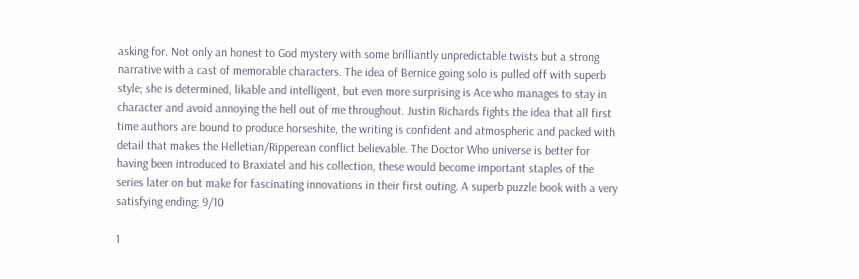asking for. Not only an honest to God mystery with some brilliantly unpredictable twists but a strong narrative with a cast of memorable characters. The idea of Bernice going solo is pulled off with superb style; she is determined, likable and intelligent, but even more surprising is Ace who manages to stay in character and avoid annoying the hell out of me throughout. Justin Richards fights the idea that all first time authors are bound to produce horseshite, the writing is confident and atmospheric and packed with detail that makes the Helletian/Ripperean conflict believable. The Doctor Who universe is better for having been introduced to Braxiatel and his collection, these would become important staples of the series later on but make for fascinating innovations in their first outing. A superb puzzle book with a very satisfying ending: 9/10

1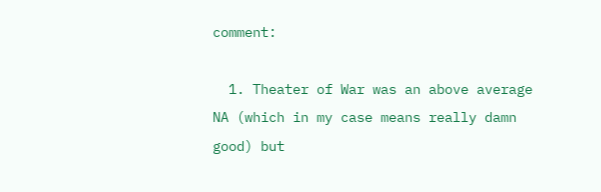comment:

  1. Theater of War was an above average NA (which in my case means really damn good) but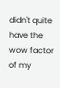didn't quite have the wow factor of my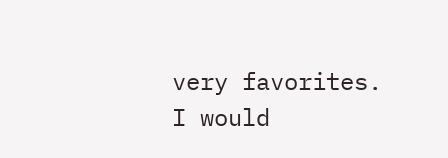very favorites. I would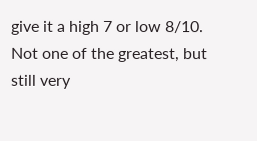give it a high 7 or low 8/10. Not one of the greatest, but still very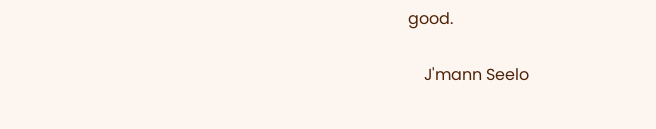good.

    J'mann Seelo